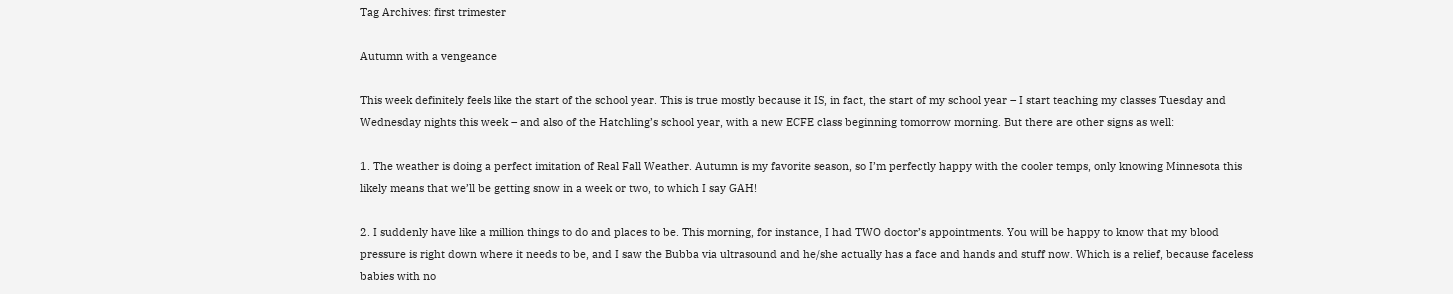Tag Archives: first trimester

Autumn with a vengeance

This week definitely feels like the start of the school year. This is true mostly because it IS, in fact, the start of my school year – I start teaching my classes Tuesday and Wednesday nights this week – and also of the Hatchling’s school year, with a new ECFE class beginning tomorrow morning. But there are other signs as well:

1. The weather is doing a perfect imitation of Real Fall Weather. Autumn is my favorite season, so I’m perfectly happy with the cooler temps, only knowing Minnesota this likely means that we’ll be getting snow in a week or two, to which I say GAH!

2. I suddenly have like a million things to do and places to be. This morning, for instance, I had TWO doctor’s appointments. You will be happy to know that my blood pressure is right down where it needs to be, and I saw the Bubba via ultrasound and he/she actually has a face and hands and stuff now. Which is a relief, because faceless babies with no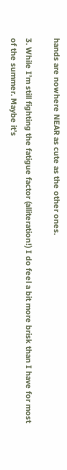hands are nowhere NEAR as cute as the other ones.

3. While I’m still fighting the fatigue factor (alliteration!) I do feel a bit more brisk than I have for most of the summer. Maybe it’s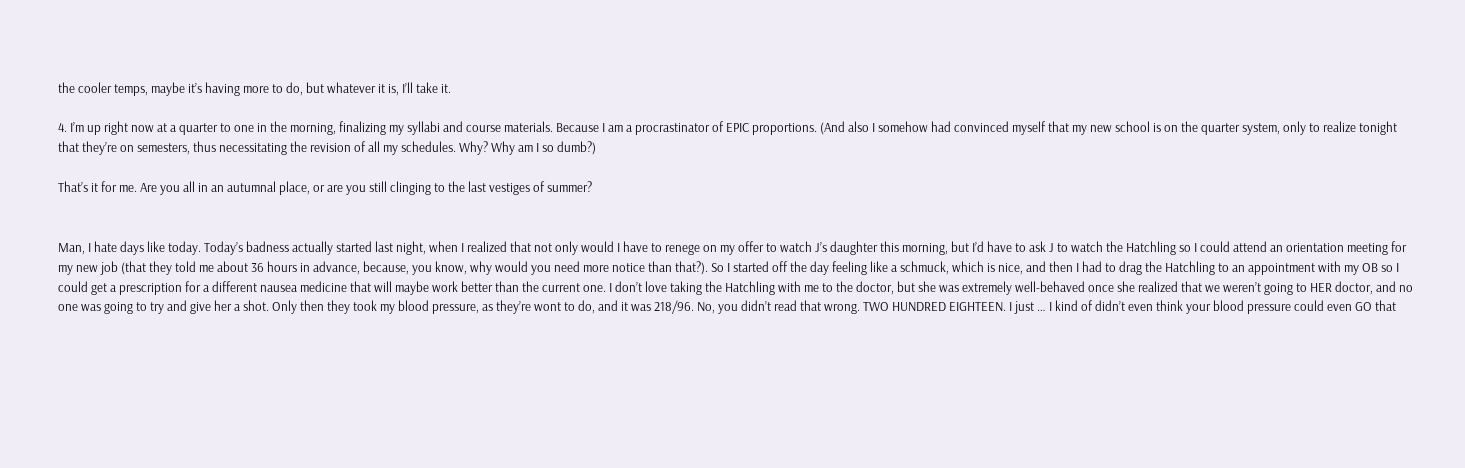the cooler temps, maybe it’s having more to do, but whatever it is, I’ll take it.

4. I’m up right now at a quarter to one in the morning, finalizing my syllabi and course materials. Because I am a procrastinator of EPIC proportions. (And also I somehow had convinced myself that my new school is on the quarter system, only to realize tonight that they’re on semesters, thus necessitating the revision of all my schedules. Why? Why am I so dumb?)

That’s it for me. Are you all in an autumnal place, or are you still clinging to the last vestiges of summer?


Man, I hate days like today. Today’s badness actually started last night, when I realized that not only would I have to renege on my offer to watch J’s daughter this morning, but I’d have to ask J to watch the Hatchling so I could attend an orientation meeting for my new job (that they told me about 36 hours in advance, because, you know, why would you need more notice than that?). So I started off the day feeling like a schmuck, which is nice, and then I had to drag the Hatchling to an appointment with my OB so I could get a prescription for a different nausea medicine that will maybe work better than the current one. I don’t love taking the Hatchling with me to the doctor, but she was extremely well-behaved once she realized that we weren’t going to HER doctor, and no one was going to try and give her a shot. Only then they took my blood pressure, as they’re wont to do, and it was 218/96. No, you didn’t read that wrong. TWO HUNDRED EIGHTEEN. I just … I kind of didn’t even think your blood pressure could even GO that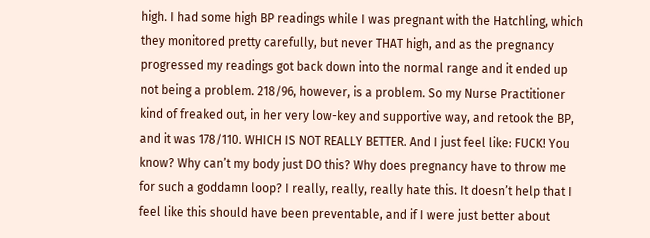high. I had some high BP readings while I was pregnant with the Hatchling, which they monitored pretty carefully, but never THAT high, and as the pregnancy progressed my readings got back down into the normal range and it ended up not being a problem. 218/96, however, is a problem. So my Nurse Practitioner kind of freaked out, in her very low-key and supportive way, and retook the BP, and it was 178/110. WHICH IS NOT REALLY BETTER. And I just feel like: FUCK! You know? Why can’t my body just DO this? Why does pregnancy have to throw me for such a goddamn loop? I really, really, really hate this. It doesn’t help that I feel like this should have been preventable, and if I were just better about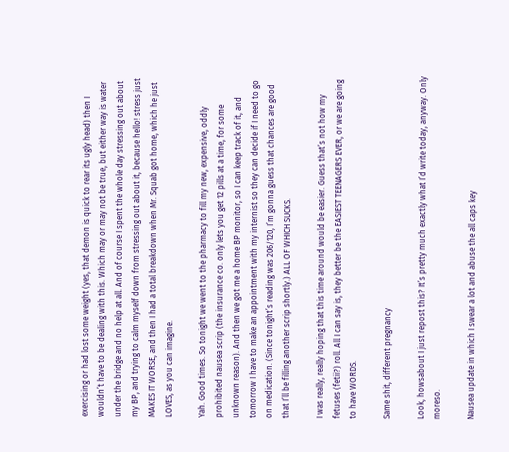exercising or had lost some weight (yes, that demon is quick to rear its ugly head) then I wouldn’t have to be dealing with this. Which may or may not be true, but either way is water under the bridge and no help at all. And of course I spent the whole day stressing out about my BP, and trying to calm myself down from stressing out about it, because hello! stress just MAKES IT WORSE, and then I had a total breakdown when Mr. Squab got home, which he just LOVES, as you can imagine.

Yah. Good times. So tonight we went to the pharmacy to fill my new, expensive, oddly prohibited nausea scrip (the insurance co. only lets you get 12 pills at a time, for some unknown reason). And then we got me a home BP monitor, so I can keep track of it, and tomorrow I have to make an appointment with my internist so they can decide if I need to go on medication. (Since tonight’s reading was 206/120, I’m gonna guess that chances are good that I’ll be filling another scrip shortly.) ALL OF WHICH SUCKS.

I was really, really hoping that this time around would be easier. Guess that’s not how my fetuses (fetii?) roll. All I can say is, they better be the EASIEST TEENAGERS EVER, or we are going to have WORDS.

Same shit, different pregnancy

Look, howsabout I just repost this? It’s pretty much exactly what I’d write today, anyway. Only moreso.

Nausea update in which I swear a lot and abuse the all caps key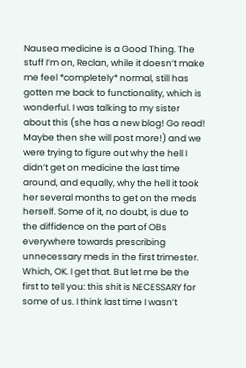Nausea medicine is a Good Thing. The stuff I’m on, Reclan, while it doesn’t make me feel *completely* normal, still has gotten me back to functionality, which is wonderful. I was talking to my sister about this (she has a new blog! Go read! Maybe then she will post more!) and we were trying to figure out why the hell I didn’t get on medicine the last time around, and equally, why the hell it took her several months to get on the meds herself. Some of it, no doubt, is due to the diffidence on the part of OBs everywhere towards prescribing unnecessary meds in the first trimester. Which, OK. I get that. But let me be the first to tell you: this shit is NECESSARY for some of us. I think last time I wasn’t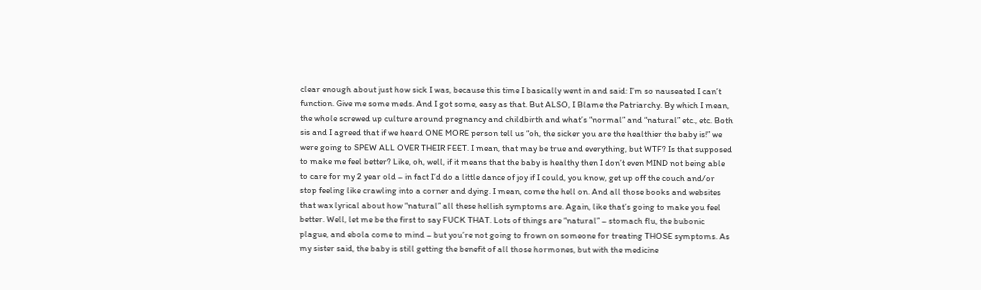clear enough about just how sick I was, because this time I basically went in and said: I’m so nauseated I can’t function. Give me some meds. And I got some, easy as that. But ALSO, I Blame the Patriarchy. By which I mean, the whole screwed up culture around pregnancy and childbirth and what’s “normal” and “natural” etc., etc. Both sis and I agreed that if we heard ONE MORE person tell us “oh, the sicker you are the healthier the baby is!” we were going to SPEW ALL OVER THEIR FEET. I mean, that may be true and everything, but WTF? Is that supposed to make me feel better? Like, oh, well, if it means that the baby is healthy then I don’t even MIND not being able to care for my 2 year old – in fact I’d do a little dance of joy if I could, you know, get up off the couch and/or stop feeling like crawling into a corner and dying. I mean, come the hell on. And all those books and websites that wax lyrical about how “natural” all these hellish symptoms are. Again, like that’s going to make you feel better. Well, let me be the first to say FUCK THAT. Lots of things are “natural” – stomach flu, the bubonic plague, and ebola come to mind – but you’re not going to frown on someone for treating THOSE symptoms. As my sister said, the baby is still getting the benefit of all those hormones, but with the medicine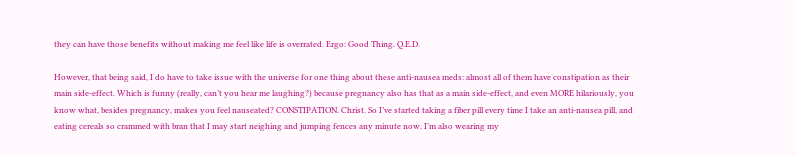they can have those benefits without making me feel like life is overrated. Ergo: Good Thing. Q.E.D.

However, that being said, I do have to take issue with the universe for one thing about these anti-nausea meds: almost all of them have constipation as their main side-effect. Which is funny (really, can’t you hear me laughing?) because pregnancy also has that as a main side-effect, and even MORE hilariously, you know what, besides pregnancy, makes you feel nauseated? CONSTIPATION. Christ. So I’ve started taking a fiber pill every time I take an anti-nausea pill, and eating cereals so crammed with bran that I may start neighing and jumping fences any minute now. I’m also wearing my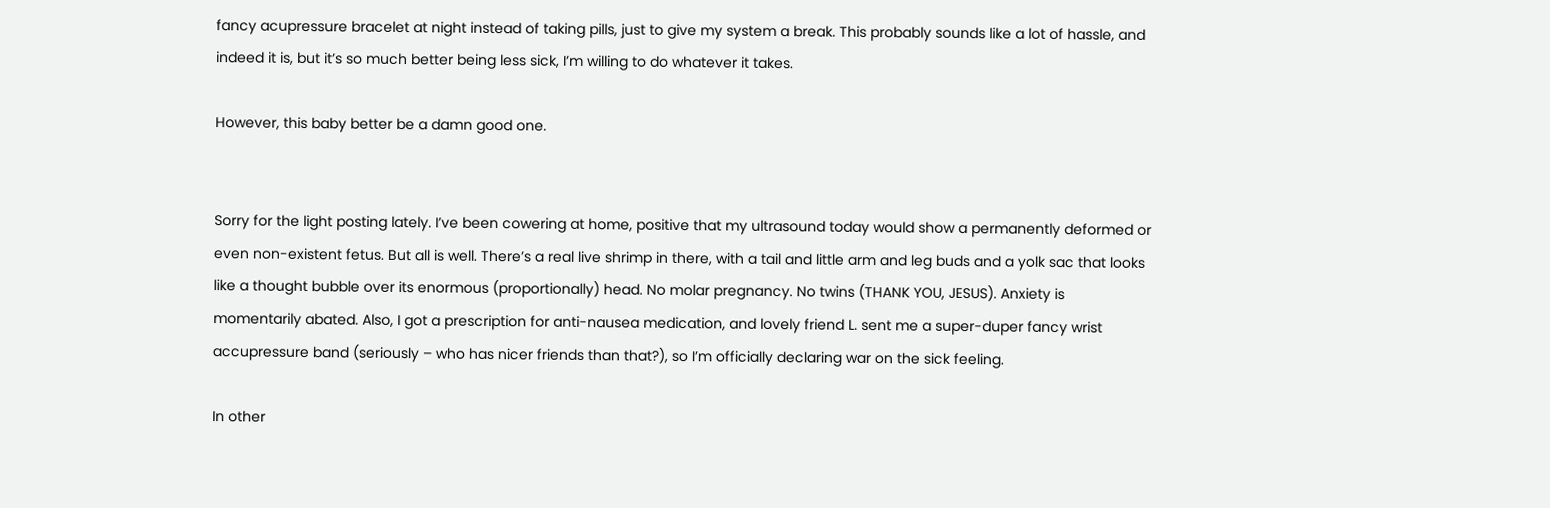fancy acupressure bracelet at night instead of taking pills, just to give my system a break. This probably sounds like a lot of hassle, and indeed it is, but it’s so much better being less sick, I’m willing to do whatever it takes.

However, this baby better be a damn good one.


Sorry for the light posting lately. I’ve been cowering at home, positive that my ultrasound today would show a permanently deformed or even non-existent fetus. But all is well. There’s a real live shrimp in there, with a tail and little arm and leg buds and a yolk sac that looks like a thought bubble over its enormous (proportionally) head. No molar pregnancy. No twins (THANK YOU, JESUS). Anxiety is momentarily abated. Also, I got a prescription for anti-nausea medication, and lovely friend L. sent me a super-duper fancy wrist accupressure band (seriously – who has nicer friends than that?), so I’m officially declaring war on the sick feeling.

In other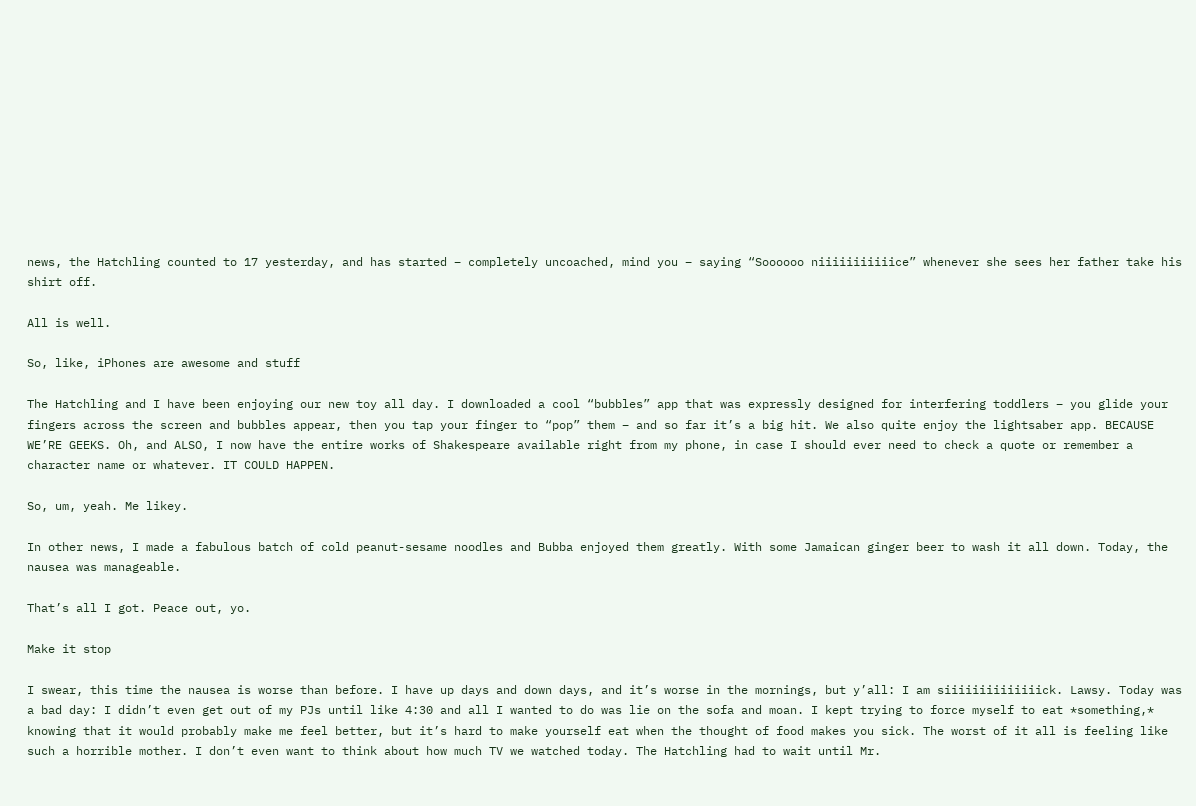news, the Hatchling counted to 17 yesterday, and has started – completely uncoached, mind you – saying “Soooooo niiiiiiiiiiice” whenever she sees her father take his shirt off.

All is well.

So, like, iPhones are awesome and stuff

The Hatchling and I have been enjoying our new toy all day. I downloaded a cool “bubbles” app that was expressly designed for interfering toddlers – you glide your fingers across the screen and bubbles appear, then you tap your finger to “pop” them – and so far it’s a big hit. We also quite enjoy the lightsaber app. BECAUSE WE’RE GEEKS. Oh, and ALSO, I now have the entire works of Shakespeare available right from my phone, in case I should ever need to check a quote or remember a character name or whatever. IT COULD HAPPEN.

So, um, yeah. Me likey.

In other news, I made a fabulous batch of cold peanut-sesame noodles and Bubba enjoyed them greatly. With some Jamaican ginger beer to wash it all down. Today, the nausea was manageable.

That’s all I got. Peace out, yo.

Make it stop

I swear, this time the nausea is worse than before. I have up days and down days, and it’s worse in the mornings, but y’all: I am siiiiiiiiiiiiiick. Lawsy. Today was a bad day: I didn’t even get out of my PJs until like 4:30 and all I wanted to do was lie on the sofa and moan. I kept trying to force myself to eat *something,* knowing that it would probably make me feel better, but it’s hard to make yourself eat when the thought of food makes you sick. The worst of it all is feeling like such a horrible mother. I don’t even want to think about how much TV we watched today. The Hatchling had to wait until Mr.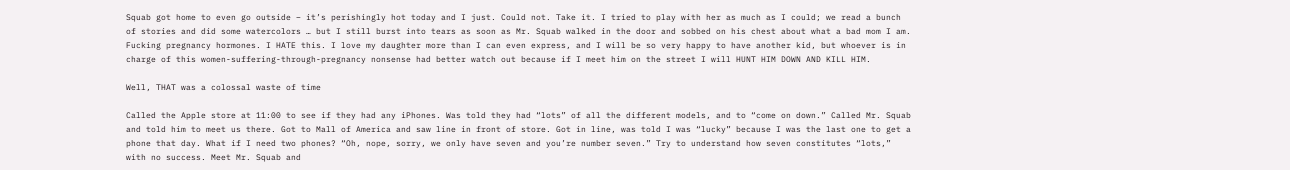Squab got home to even go outside – it’s perishingly hot today and I just. Could not. Take it. I tried to play with her as much as I could; we read a bunch of stories and did some watercolors … but I still burst into tears as soon as Mr. Squab walked in the door and sobbed on his chest about what a bad mom I am. Fucking pregnancy hormones. I HATE this. I love my daughter more than I can even express, and I will be so very happy to have another kid, but whoever is in charge of this women-suffering-through-pregnancy nonsense had better watch out because if I meet him on the street I will HUNT HIM DOWN AND KILL HIM.

Well, THAT was a colossal waste of time

Called the Apple store at 11:00 to see if they had any iPhones. Was told they had “lots” of all the different models, and to “come on down.” Called Mr. Squab and told him to meet us there. Got to Mall of America and saw line in front of store. Got in line, was told I was “lucky” because I was the last one to get a phone that day. What if I need two phones? “Oh, nope, sorry, we only have seven and you’re number seven.” Try to understand how seven constitutes “lots,” with no success. Meet Mr. Squab and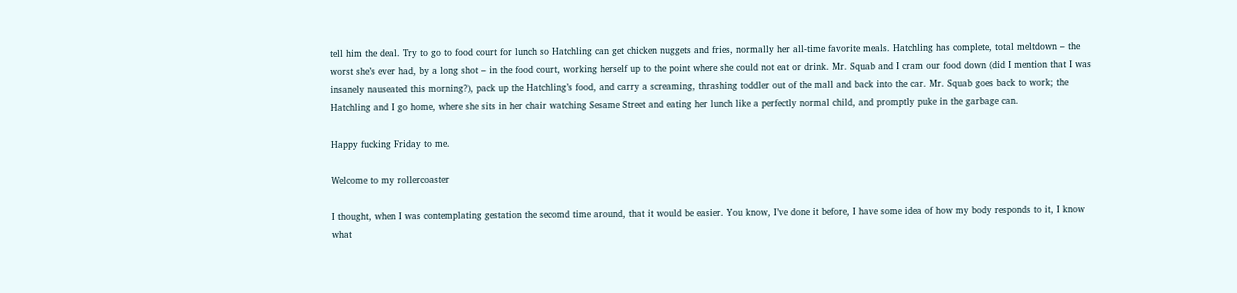tell him the deal. Try to go to food court for lunch so Hatchling can get chicken nuggets and fries, normally her all-time favorite meals. Hatchling has complete, total meltdown – the worst she’s ever had, by a long shot – in the food court, working herself up to the point where she could not eat or drink. Mr. Squab and I cram our food down (did I mention that I was insanely nauseated this morning?), pack up the Hatchling’s food, and carry a screaming, thrashing toddler out of the mall and back into the car. Mr. Squab goes back to work; the Hatchling and I go home, where she sits in her chair watching Sesame Street and eating her lunch like a perfectly normal child, and promptly puke in the garbage can.

Happy fucking Friday to me.

Welcome to my rollercoaster

I thought, when I was contemplating gestation the secomd time around, that it would be easier. You know, I’ve done it before, I have some idea of how my body responds to it, I know what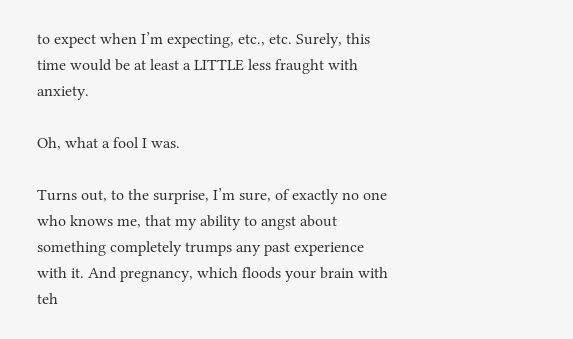to expect when I’m expecting, etc., etc. Surely, this time would be at least a LITTLE less fraught with anxiety.

Oh, what a fool I was.

Turns out, to the surprise, I’m sure, of exactly no one who knows me, that my ability to angst about something completely trumps any past experience with it. And pregnancy, which floods your brain with teh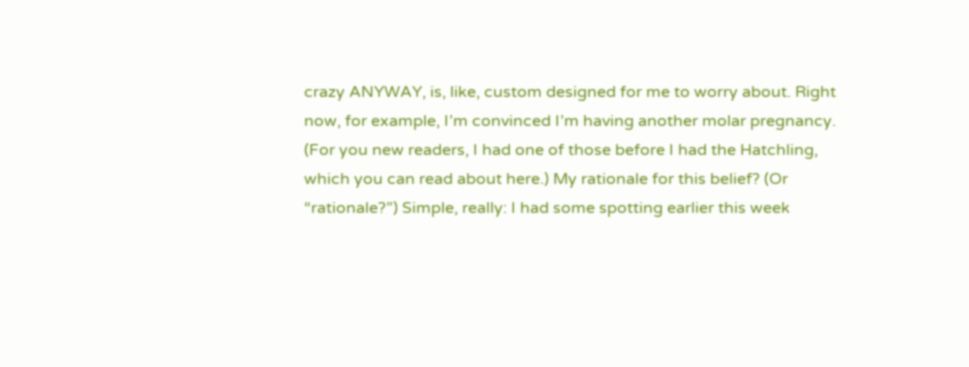crazy ANYWAY, is, like, custom designed for me to worry about. Right now, for example, I’m convinced I’m having another molar pregnancy. (For you new readers, I had one of those before I had the Hatchling, which you can read about here.) My rationale for this belief? (Or “rationale?”) Simple, really: I had some spotting earlier this week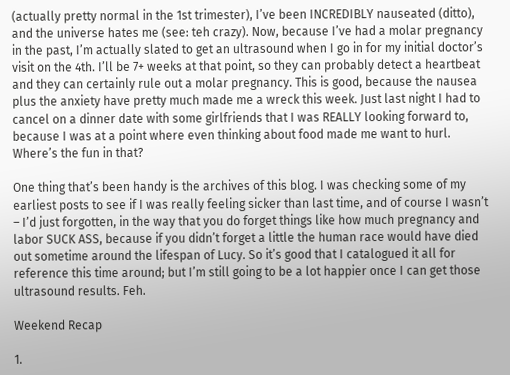(actually pretty normal in the 1st trimester), I’ve been INCREDIBLY nauseated (ditto), and the universe hates me (see: teh crazy). Now, because I’ve had a molar pregnancy in the past, I’m actually slated to get an ultrasound when I go in for my initial doctor’s visit on the 4th. I’ll be 7+ weeks at that point, so they can probably detect a heartbeat and they can certainly rule out a molar pregnancy. This is good, because the nausea plus the anxiety have pretty much made me a wreck this week. Just last night I had to cancel on a dinner date with some girlfriends that I was REALLY looking forward to, because I was at a point where even thinking about food made me want to hurl. Where’s the fun in that?

One thing that’s been handy is the archives of this blog. I was checking some of my earliest posts to see if I was really feeling sicker than last time, and of course I wasn’t – I’d just forgotten, in the way that you do forget things like how much pregnancy and labor SUCK ASS, because if you didn’t forget a little the human race would have died out sometime around the lifespan of Lucy. So it’s good that I catalogued it all for reference this time around; but I’m still going to be a lot happier once I can get those ultrasound results. Feh.

Weekend Recap

1.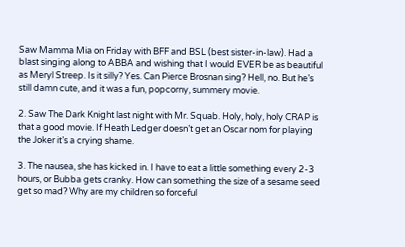Saw Mamma Mia on Friday with BFF and BSL (best sister-in-law). Had a blast singing along to ABBA and wishing that I would EVER be as beautiful as Meryl Streep. Is it silly? Yes. Can Pierce Brosnan sing? Hell, no. But he’s still damn cute, and it was a fun, popcorny, summery movie.

2. Saw The Dark Knight last night with Mr. Squab. Holy, holy, holy CRAP is that a good movie. If Heath Ledger doesn’t get an Oscar nom for playing the Joker it’s a crying shame.

3. The nausea, she has kicked in. I have to eat a little something every 2-3 hours, or Bubba gets cranky. How can something the size of a sesame seed get so mad? Why are my children so forceful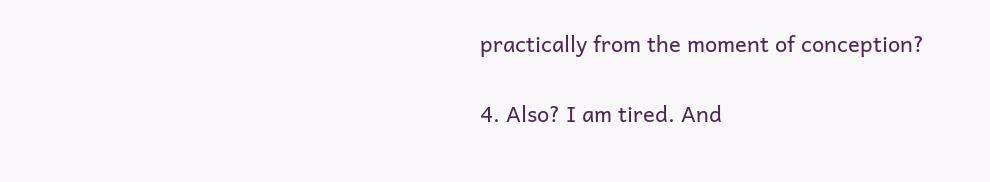practically from the moment of conception?

4. Also? I am tired. And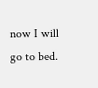now I will go to bed.